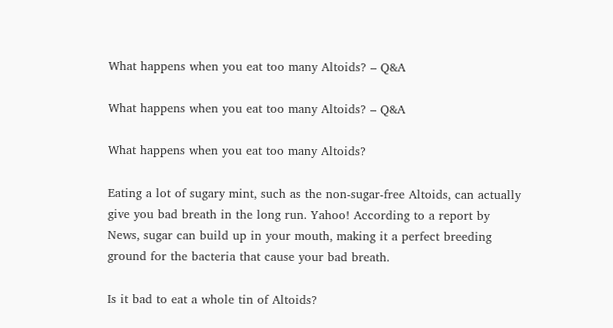What happens when you eat too many Altoids? – Q&A

What happens when you eat too many Altoids? – Q&A

What happens when you eat too many Altoids?

Eating a lot of sugary mint, such as the non-sugar-free Altoids, can actually give you bad breath in the long run. Yahoo! According to a report by News, sugar can build up in your mouth, making it a perfect breeding ground for the bacteria that cause your bad breath.

Is it bad to eat a whole tin of Altoids?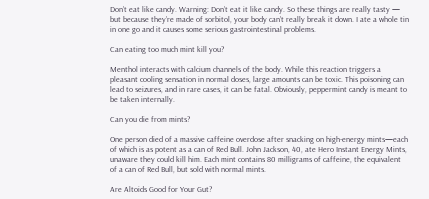Don’t eat like candy. Warning: Don’t eat it like candy. So these things are really tasty — but because they’re made of sorbitol, your body can’t really break it down. I ate a whole tin in one go and it causes some serious gastrointestinal problems.

Can eating too much mint kill you?

Menthol interacts with calcium channels of the body. While this reaction triggers a pleasant cooling sensation in normal doses, large amounts can be toxic. This poisoning can lead to seizures, and in rare cases, it can be fatal. Obviously, peppermint candy is meant to be taken internally.

Can you die from mints?

One person died of a massive caffeine overdose after snacking on high-energy mints—each of which is as potent as a can of Red Bull. John Jackson, 40, ate Hero Instant Energy Mints, unaware they could kill him. Each mint contains 80 milligrams of caffeine, the equivalent of a can of Red Bull, but sold with normal mints.

Are Altoids Good for Your Gut?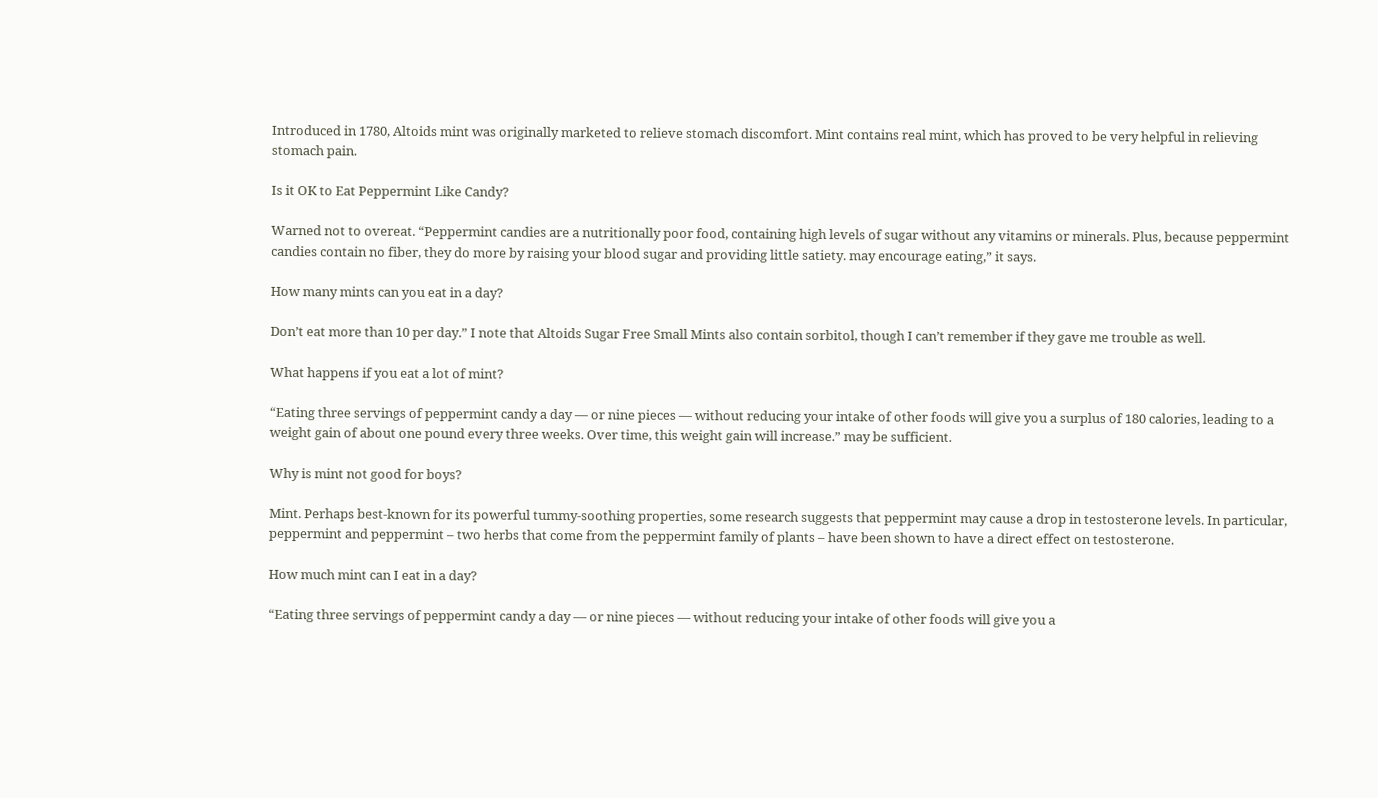Introduced in 1780, Altoids mint was originally marketed to relieve stomach discomfort. Mint contains real mint, which has proved to be very helpful in relieving stomach pain.

Is it OK to Eat Peppermint Like Candy?

Warned not to overeat. “Peppermint candies are a nutritionally poor food, containing high levels of sugar without any vitamins or minerals. Plus, because peppermint candies contain no fiber, they do more by raising your blood sugar and providing little satiety. may encourage eating,” it says.

How many mints can you eat in a day?

Don’t eat more than 10 per day.” I note that Altoids Sugar Free Small Mints also contain sorbitol, though I can’t remember if they gave me trouble as well.

What happens if you eat a lot of mint?

“Eating three servings of peppermint candy a day — or nine pieces — without reducing your intake of other foods will give you a surplus of 180 calories, leading to a weight gain of about one pound every three weeks. Over time, this weight gain will increase.” may be sufficient.

Why is mint not good for boys?

Mint. Perhaps best-known for its powerful tummy-soothing properties, some research suggests that peppermint may cause a drop in testosterone levels. In particular, peppermint and peppermint – two herbs that come from the peppermint family of plants – have been shown to have a direct effect on testosterone.

How much mint can I eat in a day?

“Eating three servings of peppermint candy a day — or nine pieces — without reducing your intake of other foods will give you a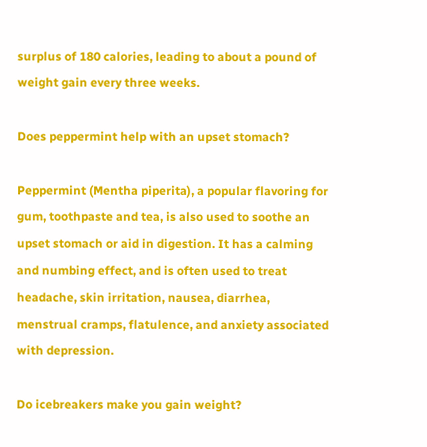surplus of 180 calories, leading to about a pound of weight gain every three weeks.

Does peppermint help with an upset stomach?

Peppermint (Mentha piperita), a popular flavoring for gum, toothpaste and tea, is also used to soothe an upset stomach or aid in digestion. It has a calming and numbing effect, and is often used to treat headache, skin irritation, nausea, diarrhea, menstrual cramps, flatulence, and anxiety associated with depression.

Do icebreakers make you gain weight?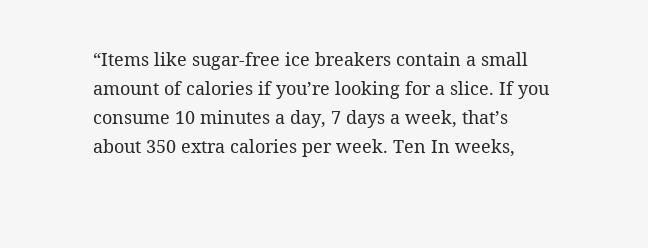“Items like sugar-free ice breakers contain a small amount of calories if you’re looking for a slice. If you consume 10 minutes a day, 7 days a week, that’s about 350 extra calories per week. Ten In weeks,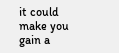it could make you gain a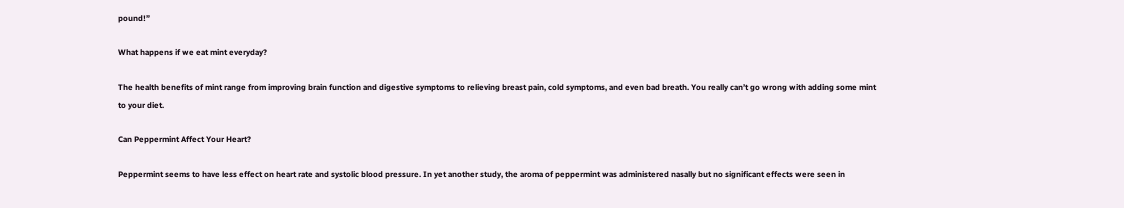pound!”

What happens if we eat mint everyday?

The health benefits of mint range from improving brain function and digestive symptoms to relieving breast pain, cold symptoms, and even bad breath. You really can’t go wrong with adding some mint to your diet.

Can Peppermint Affect Your Heart?

Peppermint seems to have less effect on heart rate and systolic blood pressure. In yet another study, the aroma of peppermint was administered nasally but no significant effects were seen in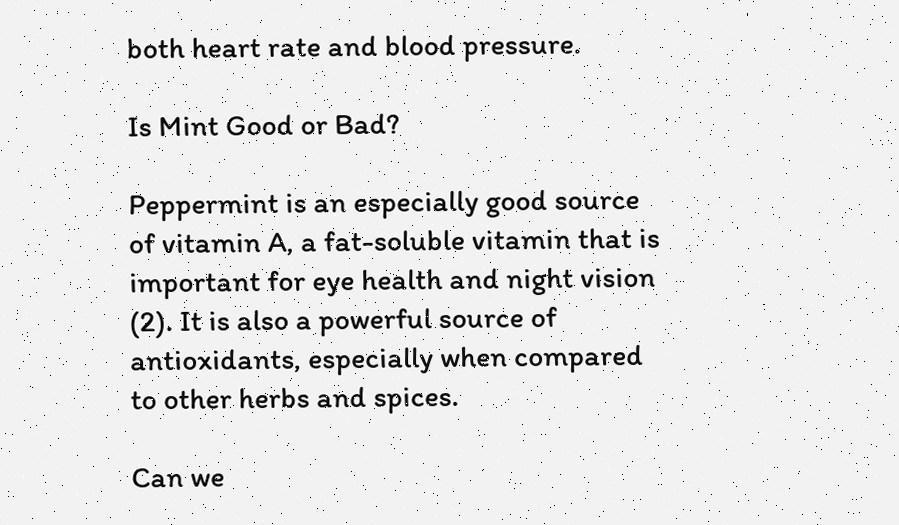both heart rate and blood pressure.

Is Mint Good or Bad?

Peppermint is an especially good source of vitamin A, a fat-soluble vitamin that is important for eye health and night vision (2). It is also a powerful source of antioxidants, especially when compared to other herbs and spices.

Can we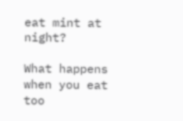eat mint at night?

What happens when you eat too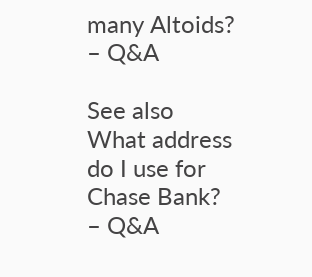many Altoids? – Q&A

See also  What address do I use for Chase Bank? – Q&A